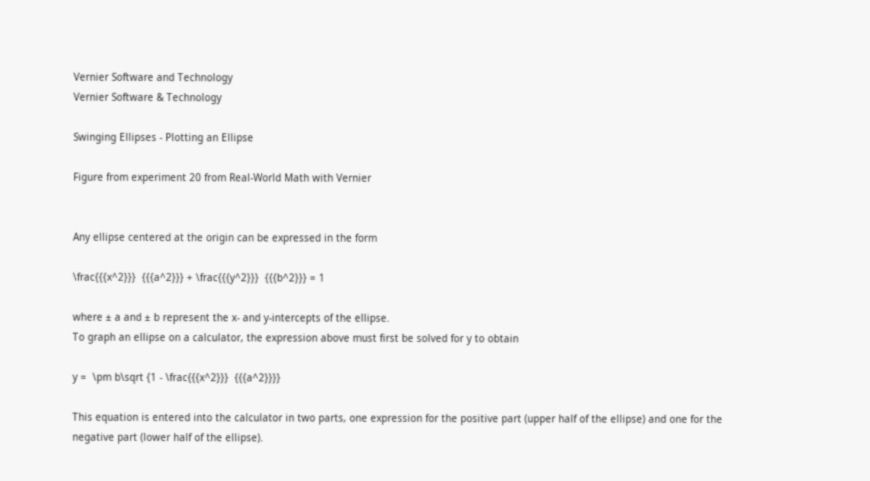Vernier Software and Technology
Vernier Software & Technology

Swinging Ellipses - Plotting an Ellipse

Figure from experiment 20 from Real-World Math with Vernier


Any ellipse centered at the origin can be expressed in the form

\frac{{{x^2}}}  {{{a^2}}} + \frac{{{y^2}}}  {{{b^2}}} = 1

where ± a and ± b represent the x- and y-intercepts of the ellipse.
To graph an ellipse on a calculator, the expression above must first be solved for y to obtain

y =  \pm b\sqrt {1 - \frac{{{x^2}}}  {{{a^2}}}}

This equation is entered into the calculator in two parts, one expression for the positive part (upper half of the ellipse) and one for the negative part (lower half of the ellipse).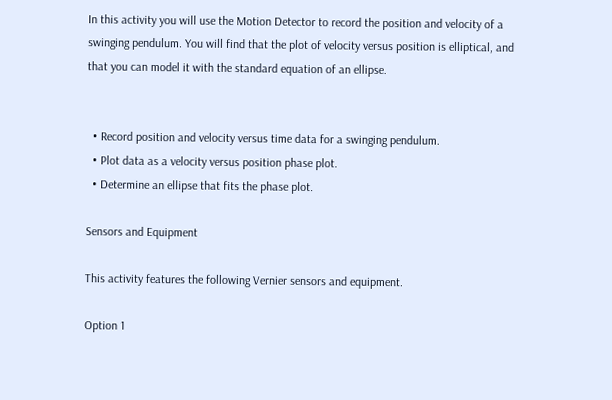In this activity you will use the Motion Detector to record the position and velocity of a swinging pendulum. You will find that the plot of velocity versus position is elliptical, and that you can model it with the standard equation of an ellipse.


  • Record position and velocity versus time data for a swinging pendulum.
  • Plot data as a velocity versus position phase plot.
  • Determine an ellipse that fits the phase plot.

Sensors and Equipment

This activity features the following Vernier sensors and equipment.

Option 1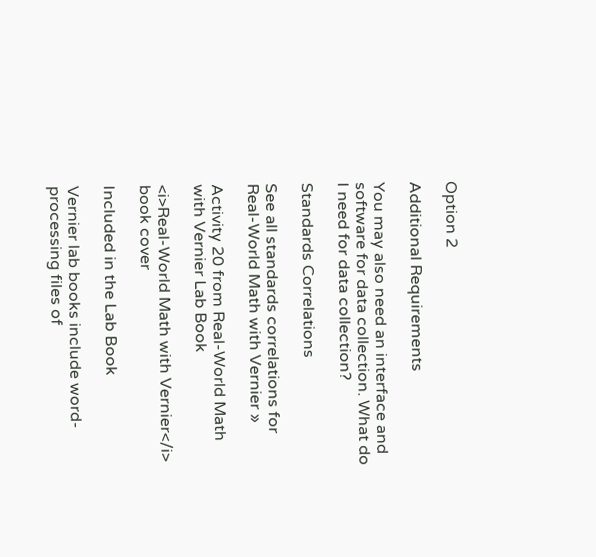Option 2

Additional Requirements

You may also need an interface and software for data collection. What do I need for data collection?

Standards Correlations

See all standards correlations for Real-World Math with Vernier »

Activity 20 from Real-World Math with Vernier Lab Book

<i>Real-World Math with Vernier</i> book cover

Included in the Lab Book

Vernier lab books include word-processing files of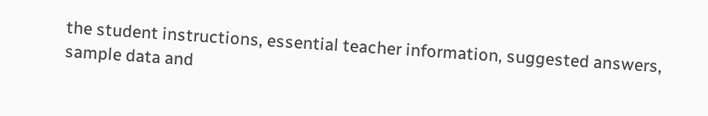the student instructions, essential teacher information, suggested answers, sample data and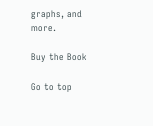graphs, and more.

Buy the Book

Go to top